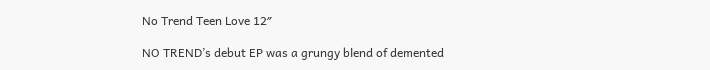No Trend Teen Love 12″

NO TREND’s debut EP was a grungy blend of demented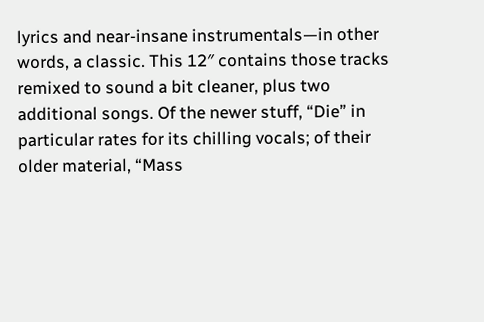lyrics and near-insane instrumentals—in other words, a classic. This 12″ contains those tracks remixed to sound a bit cleaner, plus two additional songs. Of the newer stuff, “Die” in particular rates for its chilling vocals; of their older material, “Mass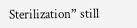Sterilization” still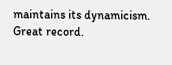maintains its dynamicism. Great record.